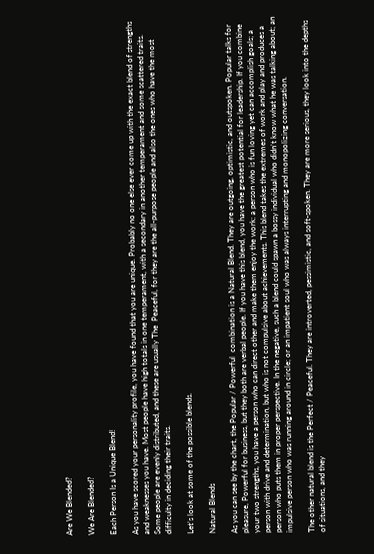Are We Blended?

We Are Blended?

Each Person Is a Unique Blend!

As you have scored your personality profile, you have found that you are unique. Probably no one else ever come up with the exact blend of strengths and weaknesses you have. Most people have high totals in one temperament, with a secondary in another temperament and some scattered traits. Some people are evenly distributed, and these are usually The  Peaceful, for they are the all-purpose people and also the ones who have the most difficulty in deciding their traits.

Let’s look at some of the possible blends.

Natural Blends

As you can see by the chart, the Popular / Powerful  combination is a Natural Blend. They are outgoing, optimistic, and outspoken. Popular talks for pleasure, Powerful for business, but they both are verbal people. If you have this blend, you have the greatest potential for leadership. If you combine your two strengths, you have a person who can direct other and make them enjoy the work: a person who is fun loving yet can accomplish goals; a person with drive and determination, but who is not compulsive about achievements. This blend takes the extremes of work and play and produces a person who puts them in proper perspective. In the negative, such a blend could spawn a bossy individual who didn’t know what he was talking about; an impulsive person who was running around in circle; or an impatient soul who was always interrupting and monopolizing conversation.

The other natural blend is the Perfect / Peaceful. They are introverted, pessimistic, and soft-spoken. They are more serious, they look into the depths of situations, and they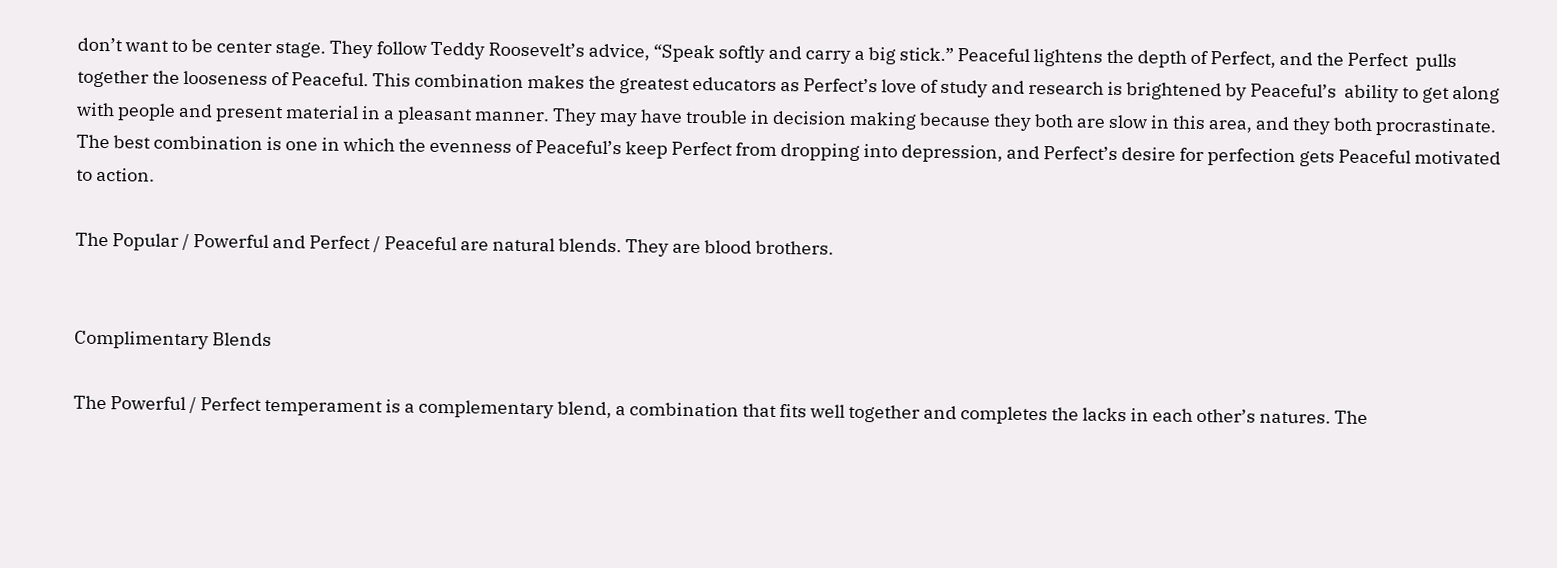don’t want to be center stage. They follow Teddy Roosevelt’s advice, “Speak softly and carry a big stick.” Peaceful lightens the depth of Perfect, and the Perfect  pulls together the looseness of Peaceful. This combination makes the greatest educators as Perfect’s love of study and research is brightened by Peaceful’s  ability to get along with people and present material in a pleasant manner. They may have trouble in decision making because they both are slow in this area, and they both procrastinate. The best combination is one in which the evenness of Peaceful’s keep Perfect from dropping into depression, and Perfect’s desire for perfection gets Peaceful motivated to action.

The Popular / Powerful and Perfect / Peaceful are natural blends. They are blood brothers.


Complimentary Blends

The Powerful / Perfect temperament is a complementary blend, a combination that fits well together and completes the lacks in each other’s natures. The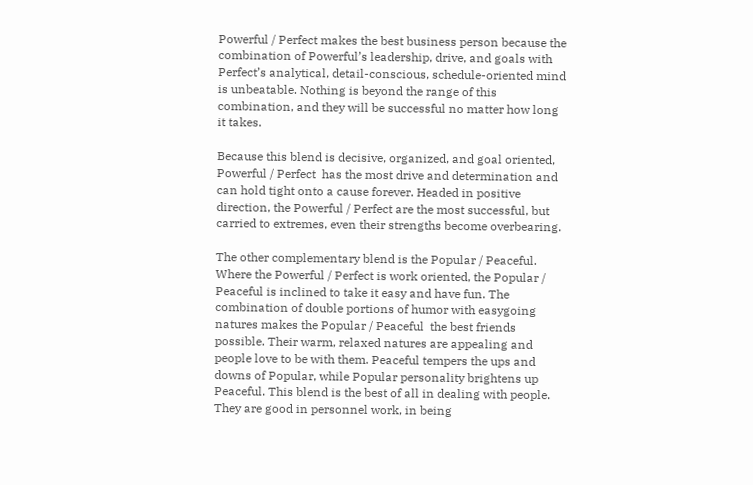Powerful / Perfect makes the best business person because the combination of Powerful’s leadership, drive, and goals with Perfect’s analytical, detail-conscious, schedule-oriented mind is unbeatable. Nothing is beyond the range of this combination, and they will be successful no matter how long it takes.

Because this blend is decisive, organized, and goal oriented, Powerful / Perfect  has the most drive and determination and can hold tight onto a cause forever. Headed in positive direction, the Powerful / Perfect are the most successful, but carried to extremes, even their strengths become overbearing.

The other complementary blend is the Popular / Peaceful. Where the Powerful / Perfect is work oriented, the Popular / Peaceful is inclined to take it easy and have fun. The combination of double portions of humor with easygoing natures makes the Popular / Peaceful  the best friends possible. Their warm, relaxed natures are appealing and people love to be with them. Peaceful tempers the ups and downs of Popular, while Popular personality brightens up Peaceful. This blend is the best of all in dealing with people. They are good in personnel work, in being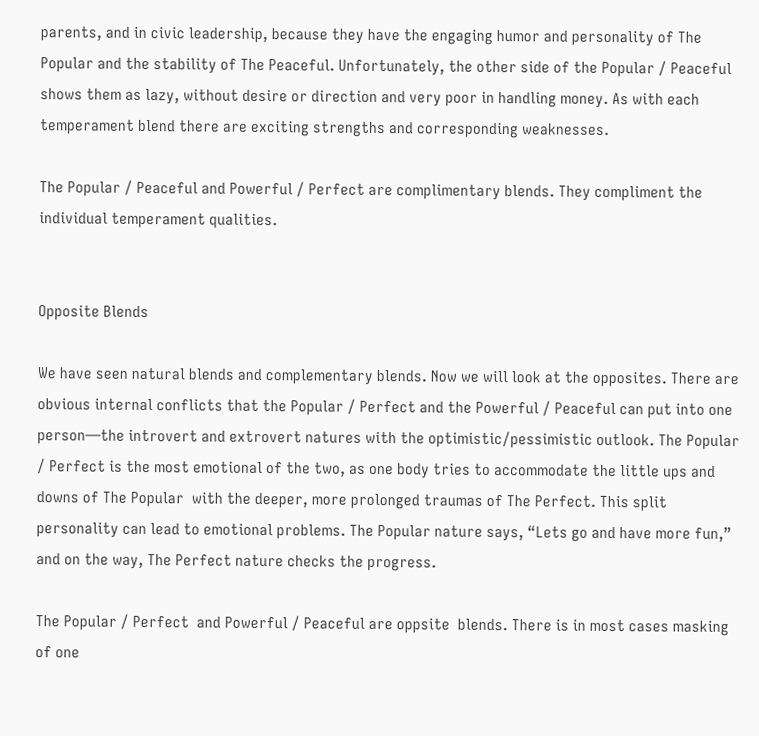parents, and in civic leadership, because they have the engaging humor and personality of The Popular and the stability of The Peaceful. Unfortunately, the other side of the Popular / Peaceful  shows them as lazy, without desire or direction and very poor in handling money. As with each temperament blend there are exciting strengths and corresponding weaknesses.

The Popular / Peaceful and Powerful / Perfect are complimentary blends. They compliment the individual temperament qualities.


Opposite Blends

We have seen natural blends and complementary blends. Now we will look at the opposites. There are obvious internal conflicts that the Popular / Perfect and the Powerful / Peaceful can put into one person—the introvert and extrovert natures with the optimistic/pessimistic outlook. The Popular / Perfect is the most emotional of the two, as one body tries to accommodate the little ups and downs of The Popular  with the deeper, more prolonged traumas of The Perfect. This split personality can lead to emotional problems. The Popular nature says, “Lets go and have more fun,” and on the way, The Perfect nature checks the progress.

The Popular / Perfect  and Powerful / Peaceful are oppsite  blends. There is in most cases masking of one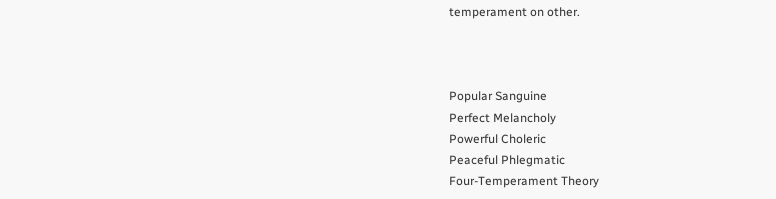temperament on other.



Popular Sanguine
Perfect Melancholy
Powerful Choleric
Peaceful Phlegmatic
Four-Temperament Theory